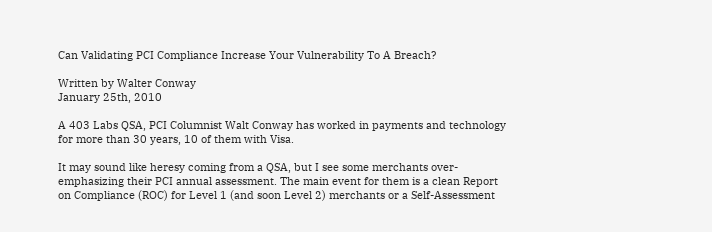Can Validating PCI Compliance Increase Your Vulnerability To A Breach?

Written by Walter Conway
January 25th, 2010

A 403 Labs QSA, PCI Columnist Walt Conway has worked in payments and technology for more than 30 years, 10 of them with Visa.

It may sound like heresy coming from a QSA, but I see some merchants over-emphasizing their PCI annual assessment. The main event for them is a clean Report on Compliance (ROC) for Level 1 (and soon Level 2) merchants or a Self-Assessment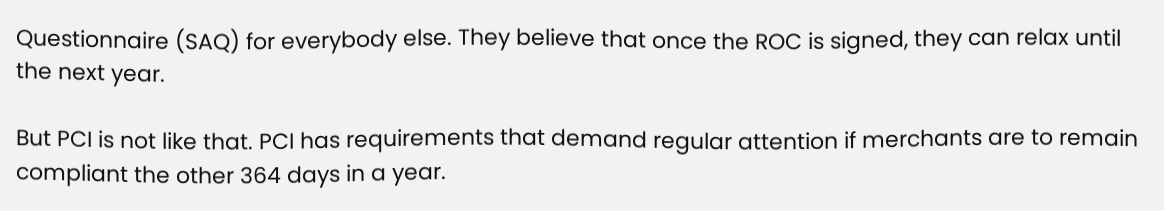Questionnaire (SAQ) for everybody else. They believe that once the ROC is signed, they can relax until the next year.

But PCI is not like that. PCI has requirements that demand regular attention if merchants are to remain compliant the other 364 days in a year.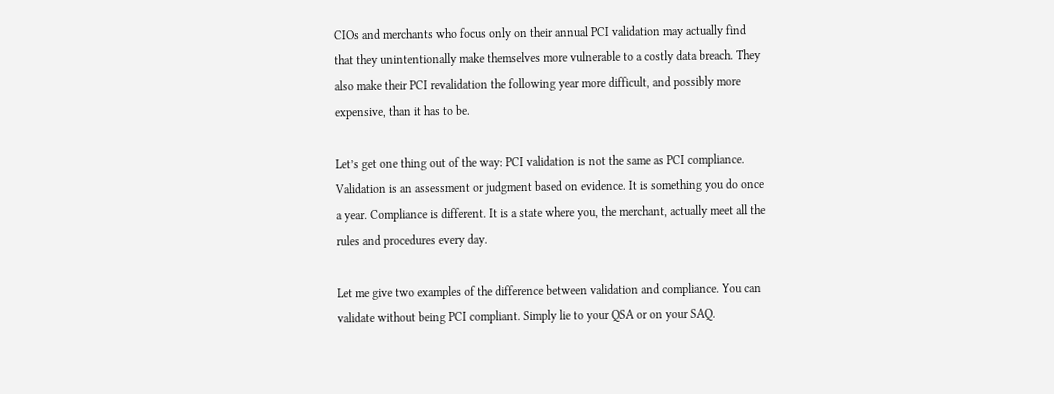CIOs and merchants who focus only on their annual PCI validation may actually find that they unintentionally make themselves more vulnerable to a costly data breach. They also make their PCI revalidation the following year more difficult, and possibly more expensive, than it has to be.

Let’s get one thing out of the way: PCI validation is not the same as PCI compliance. Validation is an assessment or judgment based on evidence. It is something you do once a year. Compliance is different. It is a state where you, the merchant, actually meet all the rules and procedures every day.

Let me give two examples of the difference between validation and compliance. You can validate without being PCI compliant. Simply lie to your QSA or on your SAQ.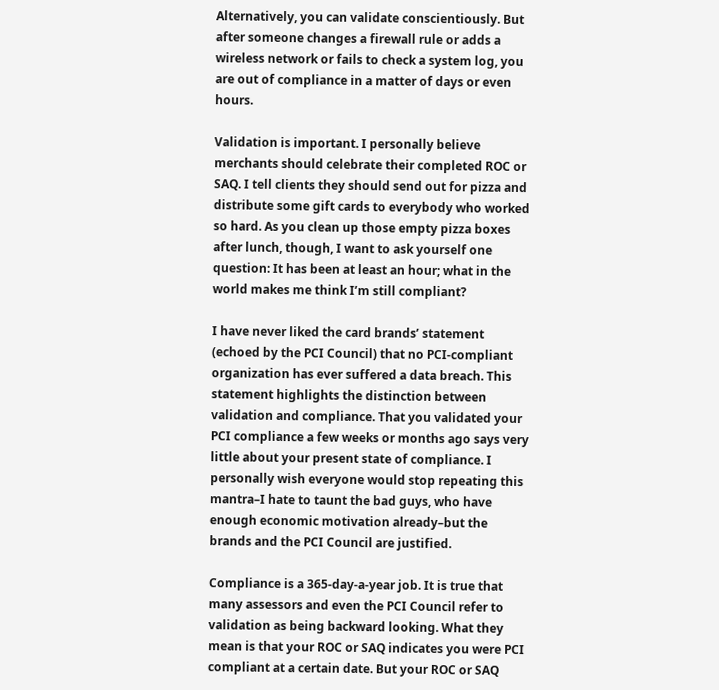Alternatively, you can validate conscientiously. But after someone changes a firewall rule or adds a wireless network or fails to check a system log, you are out of compliance in a matter of days or even hours.

Validation is important. I personally believe merchants should celebrate their completed ROC or SAQ. I tell clients they should send out for pizza and distribute some gift cards to everybody who worked so hard. As you clean up those empty pizza boxes after lunch, though, I want to ask yourself one question: It has been at least an hour; what in the world makes me think I’m still compliant?

I have never liked the card brands’ statement (echoed by the PCI Council) that no PCI-compliant organization has ever suffered a data breach. This statement highlights the distinction between validation and compliance. That you validated your PCI compliance a few weeks or months ago says very little about your present state of compliance. I personally wish everyone would stop repeating this mantra–I hate to taunt the bad guys, who have enough economic motivation already–but the brands and the PCI Council are justified.

Compliance is a 365-day-a-year job. It is true that many assessors and even the PCI Council refer to validation as being backward looking. What they mean is that your ROC or SAQ indicates you were PCI compliant at a certain date. But your ROC or SAQ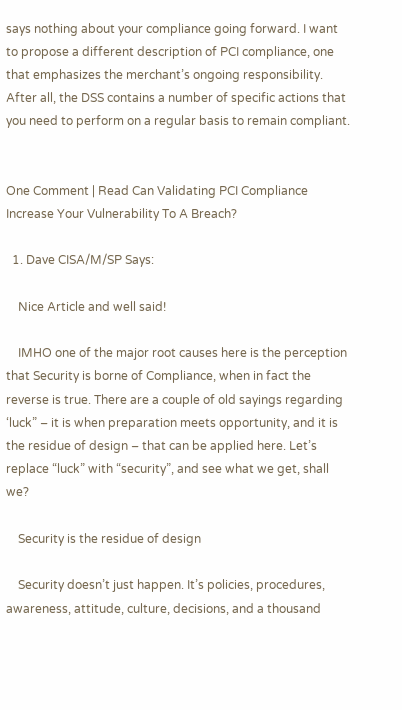says nothing about your compliance going forward. I want to propose a different description of PCI compliance, one that emphasizes the merchant’s ongoing responsibility. After all, the DSS contains a number of specific actions that you need to perform on a regular basis to remain compliant.


One Comment | Read Can Validating PCI Compliance Increase Your Vulnerability To A Breach?

  1. Dave CISA/M/SP Says:

    Nice Article and well said!

    IMHO one of the major root causes here is the perception that Security is borne of Compliance, when in fact the reverse is true. There are a couple of old sayings regarding ‘luck” – it is when preparation meets opportunity, and it is the residue of design – that can be applied here. Let’s replace “luck” with “security”, and see what we get, shall we?

    Security is the residue of design

    Security doesn’t just happen. It’s policies, procedures, awareness, attitude, culture, decisions, and a thousand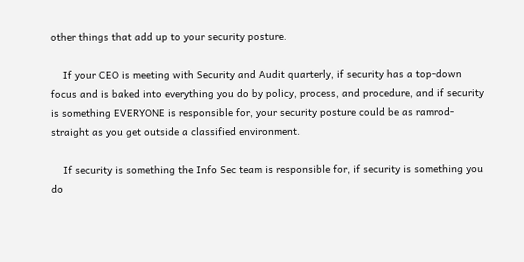other things that add up to your security posture.

    If your CEO is meeting with Security and Audit quarterly, if security has a top-down focus and is baked into everything you do by policy, process, and procedure, and if security is something EVERYONE is responsible for, your security posture could be as ramrod-straight as you get outside a classified environment.

    If security is something the Info Sec team is responsible for, if security is something you do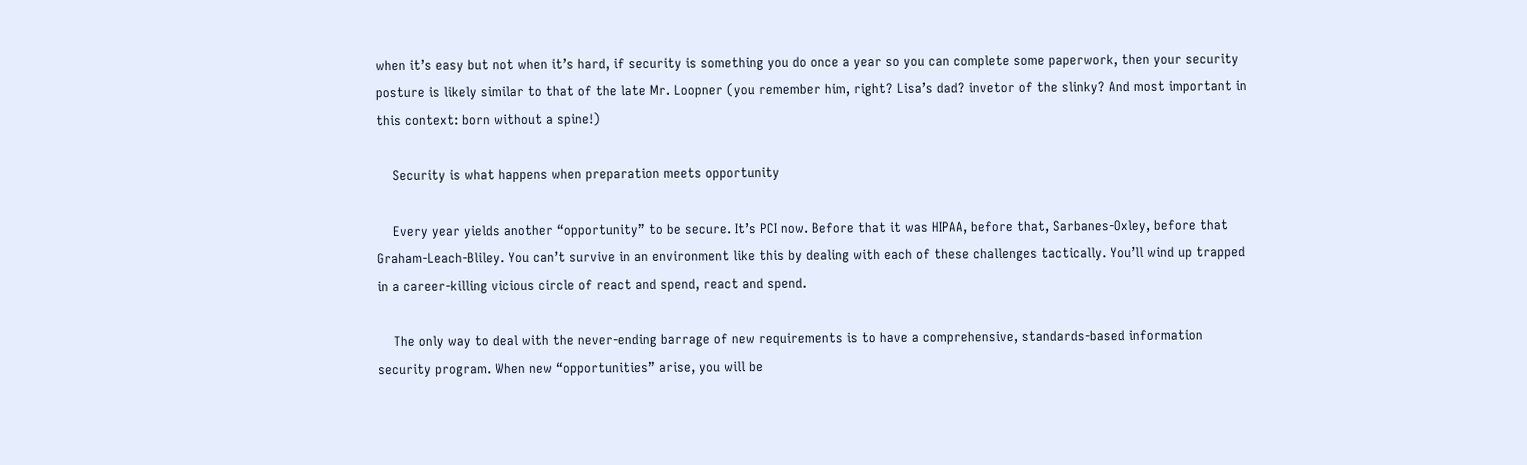when it’s easy but not when it’s hard, if security is something you do once a year so you can complete some paperwork, then your security posture is likely similar to that of the late Mr. Loopner (you remember him, right? Lisa’s dad? invetor of the slinky? And most important in this context: born without a spine!)

    Security is what happens when preparation meets opportunity

    Every year yields another “opportunity” to be secure. It’s PCI now. Before that it was HIPAA, before that, Sarbanes-Oxley, before that Graham-Leach-Bliley. You can’t survive in an environment like this by dealing with each of these challenges tactically. You’ll wind up trapped in a career-killing vicious circle of react and spend, react and spend.

    The only way to deal with the never-ending barrage of new requirements is to have a comprehensive, standards-based information security program. When new “opportunities” arise, you will be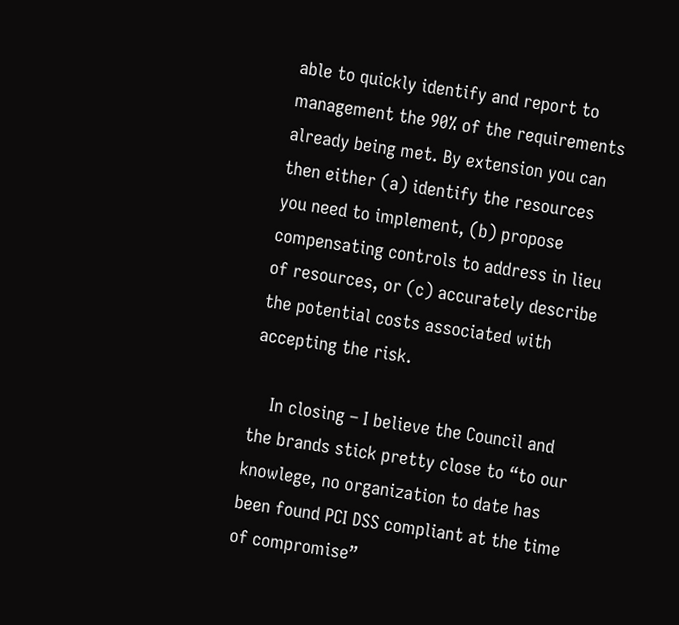able to quickly identify and report to management the 90% of the requirements already being met. By extension you can then either (a) identify the resources you need to implement, (b) propose compensating controls to address in lieu of resources, or (c) accurately describe the potential costs associated with accepting the risk.

    In closing – I believe the Council and the brands stick pretty close to “to our knowlege, no organization to date has been found PCI DSS compliant at the time of compromise”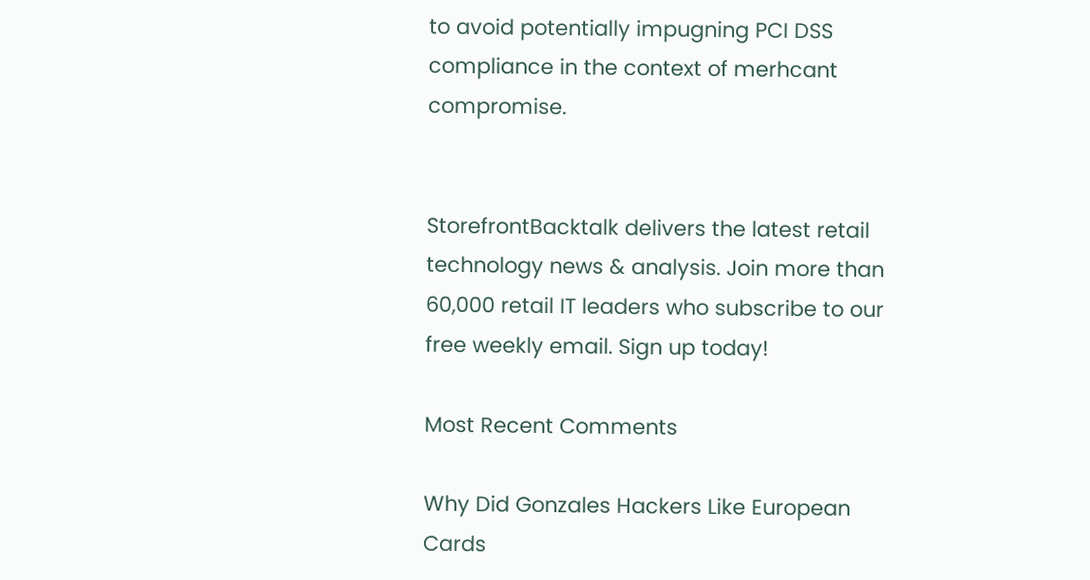to avoid potentially impugning PCI DSS compliance in the context of merhcant compromise.


StorefrontBacktalk delivers the latest retail technology news & analysis. Join more than 60,000 retail IT leaders who subscribe to our free weekly email. Sign up today!

Most Recent Comments

Why Did Gonzales Hackers Like European Cards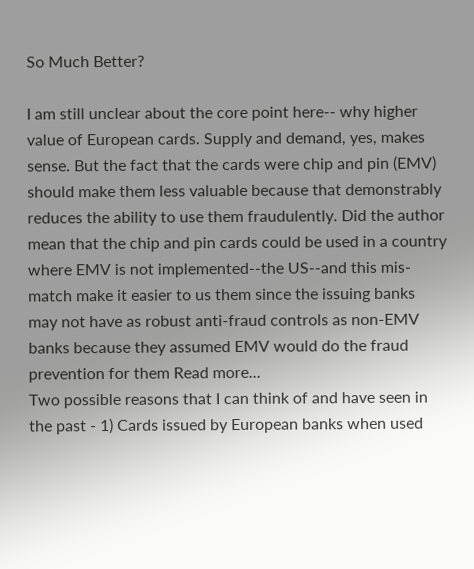So Much Better?

I am still unclear about the core point here-- why higher value of European cards. Supply and demand, yes, makes sense. But the fact that the cards were chip and pin (EMV) should make them less valuable because that demonstrably reduces the ability to use them fraudulently. Did the author mean that the chip and pin cards could be used in a country where EMV is not implemented--the US--and this mis-match make it easier to us them since the issuing banks may not have as robust anti-fraud controls as non-EMV banks because they assumed EMV would do the fraud prevention for them Read more...
Two possible reasons that I can think of and have seen in the past - 1) Cards issued by European banks when used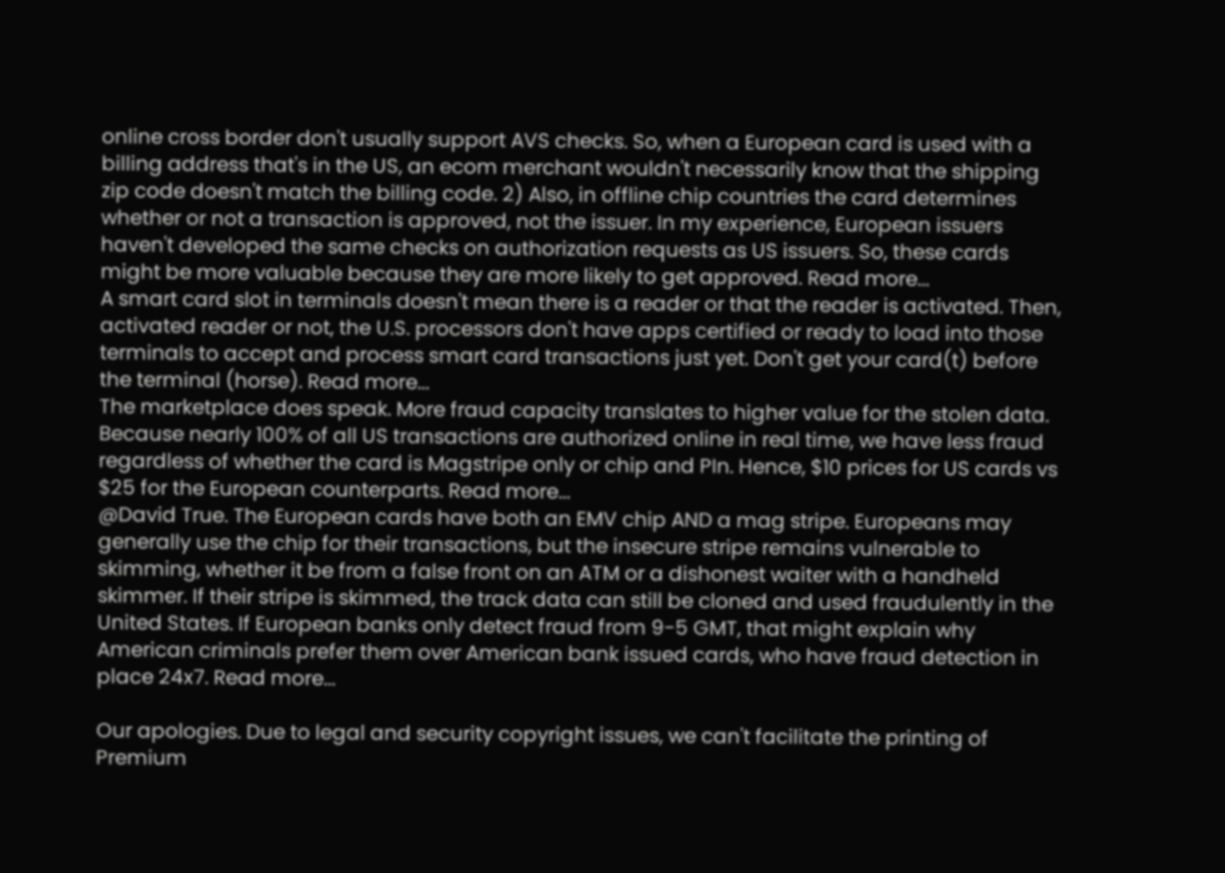online cross border don't usually support AVS checks. So, when a European card is used with a billing address that's in the US, an ecom merchant wouldn't necessarily know that the shipping zip code doesn't match the billing code. 2) Also, in offline chip countries the card determines whether or not a transaction is approved, not the issuer. In my experience, European issuers haven't developed the same checks on authorization requests as US issuers. So, these cards might be more valuable because they are more likely to get approved. Read more...
A smart card slot in terminals doesn't mean there is a reader or that the reader is activated. Then, activated reader or not, the U.S. processors don't have apps certified or ready to load into those terminals to accept and process smart card transactions just yet. Don't get your card(t) before the terminal (horse). Read more...
The marketplace does speak. More fraud capacity translates to higher value for the stolen data. Because nearly 100% of all US transactions are authorized online in real time, we have less fraud regardless of whether the card is Magstripe only or chip and PIn. Hence, $10 prices for US cards vs $25 for the European counterparts. Read more...
@David True. The European cards have both an EMV chip AND a mag stripe. Europeans may generally use the chip for their transactions, but the insecure stripe remains vulnerable to skimming, whether it be from a false front on an ATM or a dishonest waiter with a handheld skimmer. If their stripe is skimmed, the track data can still be cloned and used fraudulently in the United States. If European banks only detect fraud from 9-5 GMT, that might explain why American criminals prefer them over American bank issued cards, who have fraud detection in place 24x7. Read more...

Our apologies. Due to legal and security copyright issues, we can't facilitate the printing of Premium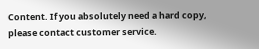Content. If you absolutely need a hard copy, please contact customer service.